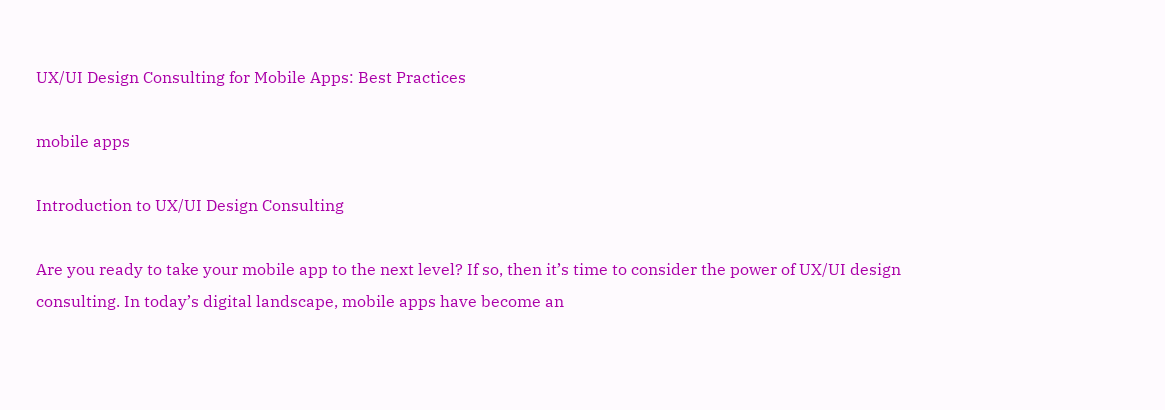UX/UI Design Consulting for Mobile Apps: Best Practices

mobile apps

Introduction to UX/UI Design Consulting

Are you ready to take your mobile app to the next level? If so, then it’s time to consider the power of UX/UI design consulting. In today’s digital landscape, mobile apps have become an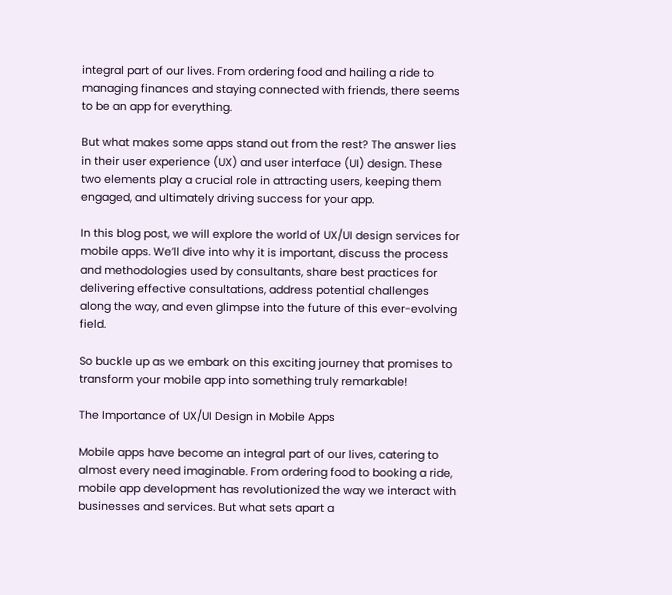integral part of our lives. From ordering food and hailing a ride to managing finances and staying connected with friends, there seems to be an app for everything.

But what makes some apps stand out from the rest? The answer lies in their user experience (UX) and user interface (UI) design. These two elements play a crucial role in attracting users, keeping them engaged, and ultimately driving success for your app.

In this blog post, we will explore the world of UX/UI design services for mobile apps. We’ll dive into why it is important, discuss the process and methodologies used by consultants, share best practices for delivering effective consultations, address potential challenges along the way, and even glimpse into the future of this ever-evolving field.

So buckle up as we embark on this exciting journey that promises to transform your mobile app into something truly remarkable!

The Importance of UX/UI Design in Mobile Apps

Mobile apps have become an integral part of our lives, catering to almost every need imaginable. From ordering food to booking a ride, mobile app development has revolutionized the way we interact with businesses and services. But what sets apart a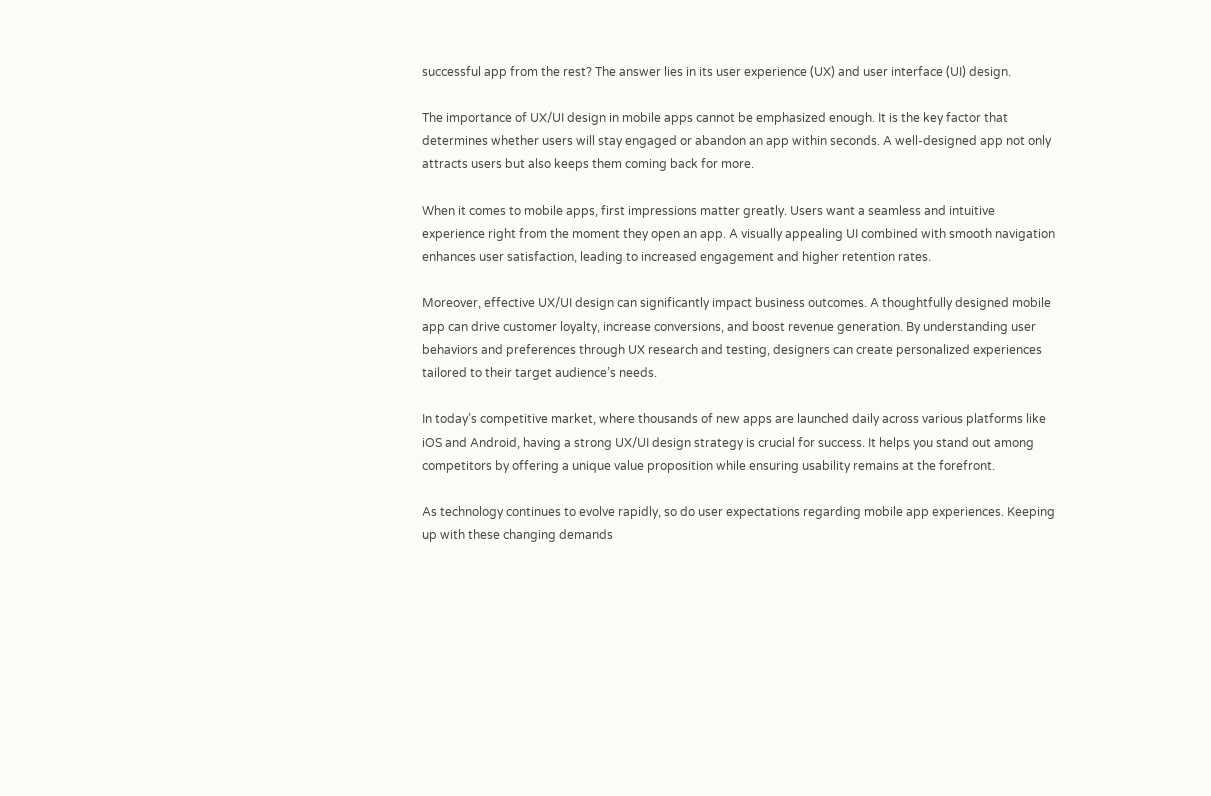successful app from the rest? The answer lies in its user experience (UX) and user interface (UI) design.

The importance of UX/UI design in mobile apps cannot be emphasized enough. It is the key factor that determines whether users will stay engaged or abandon an app within seconds. A well-designed app not only attracts users but also keeps them coming back for more.

When it comes to mobile apps, first impressions matter greatly. Users want a seamless and intuitive experience right from the moment they open an app. A visually appealing UI combined with smooth navigation enhances user satisfaction, leading to increased engagement and higher retention rates.

Moreover, effective UX/UI design can significantly impact business outcomes. A thoughtfully designed mobile app can drive customer loyalty, increase conversions, and boost revenue generation. By understanding user behaviors and preferences through UX research and testing, designers can create personalized experiences tailored to their target audience’s needs.

In today’s competitive market, where thousands of new apps are launched daily across various platforms like iOS and Android, having a strong UX/UI design strategy is crucial for success. It helps you stand out among competitors by offering a unique value proposition while ensuring usability remains at the forefront.

As technology continues to evolve rapidly, so do user expectations regarding mobile app experiences. Keeping up with these changing demands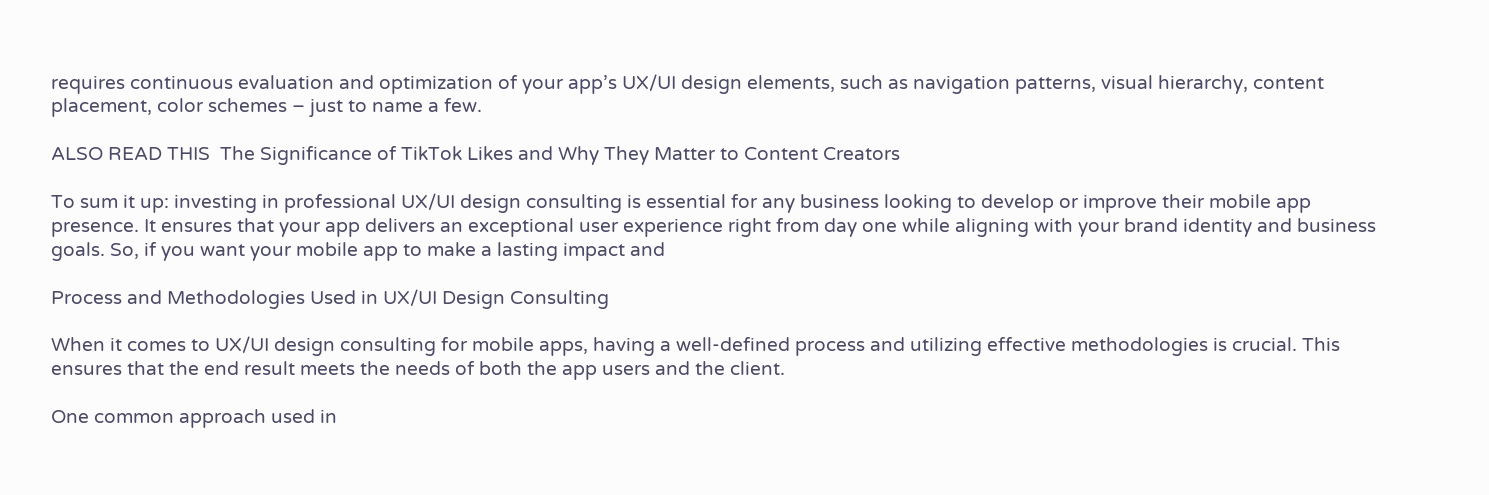requires continuous evaluation and optimization of your app’s UX/UI design elements, such as navigation patterns, visual hierarchy, content placement, color schemes – just to name a few.

ALSO READ THIS  The Significance of TikTok Likes and Why They Matter to Content Creators

To sum it up: investing in professional UX/UI design consulting is essential for any business looking to develop or improve their mobile app presence. It ensures that your app delivers an exceptional user experience right from day one while aligning with your brand identity and business goals. So, if you want your mobile app to make a lasting impact and

Process and Methodologies Used in UX/UI Design Consulting

When it comes to UX/UI design consulting for mobile apps, having a well-defined process and utilizing effective methodologies is crucial. This ensures that the end result meets the needs of both the app users and the client.

One common approach used in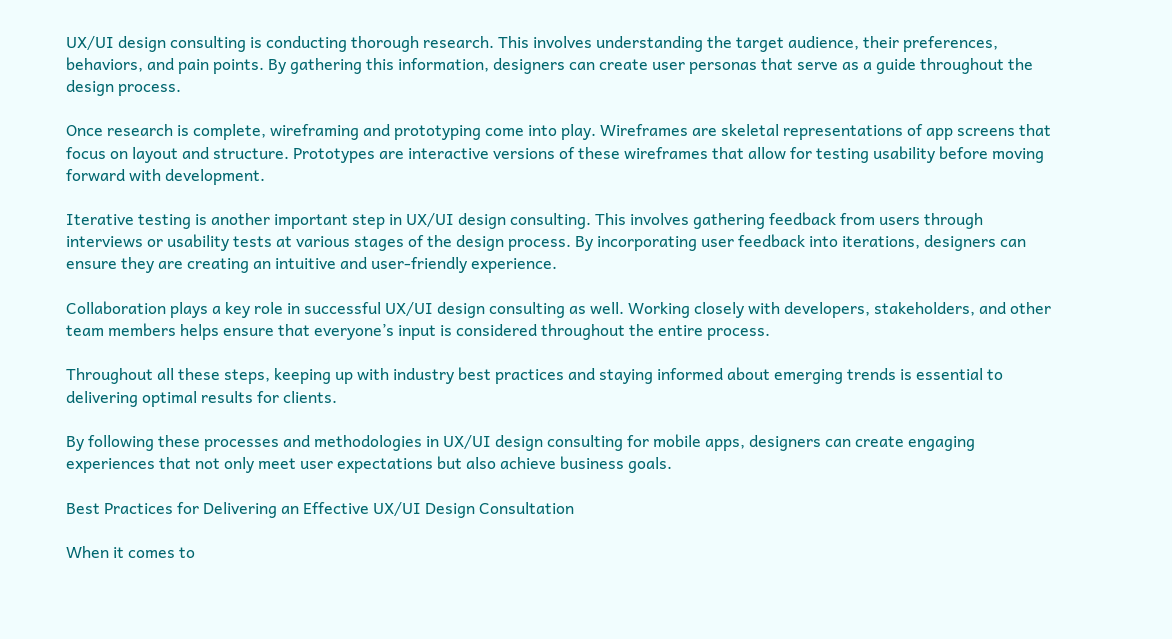UX/UI design consulting is conducting thorough research. This involves understanding the target audience, their preferences, behaviors, and pain points. By gathering this information, designers can create user personas that serve as a guide throughout the design process.

Once research is complete, wireframing and prototyping come into play. Wireframes are skeletal representations of app screens that focus on layout and structure. Prototypes are interactive versions of these wireframes that allow for testing usability before moving forward with development.

Iterative testing is another important step in UX/UI design consulting. This involves gathering feedback from users through interviews or usability tests at various stages of the design process. By incorporating user feedback into iterations, designers can ensure they are creating an intuitive and user-friendly experience.

Collaboration plays a key role in successful UX/UI design consulting as well. Working closely with developers, stakeholders, and other team members helps ensure that everyone’s input is considered throughout the entire process.

Throughout all these steps, keeping up with industry best practices and staying informed about emerging trends is essential to delivering optimal results for clients.

By following these processes and methodologies in UX/UI design consulting for mobile apps, designers can create engaging experiences that not only meet user expectations but also achieve business goals.

Best Practices for Delivering an Effective UX/UI Design Consultation

When it comes to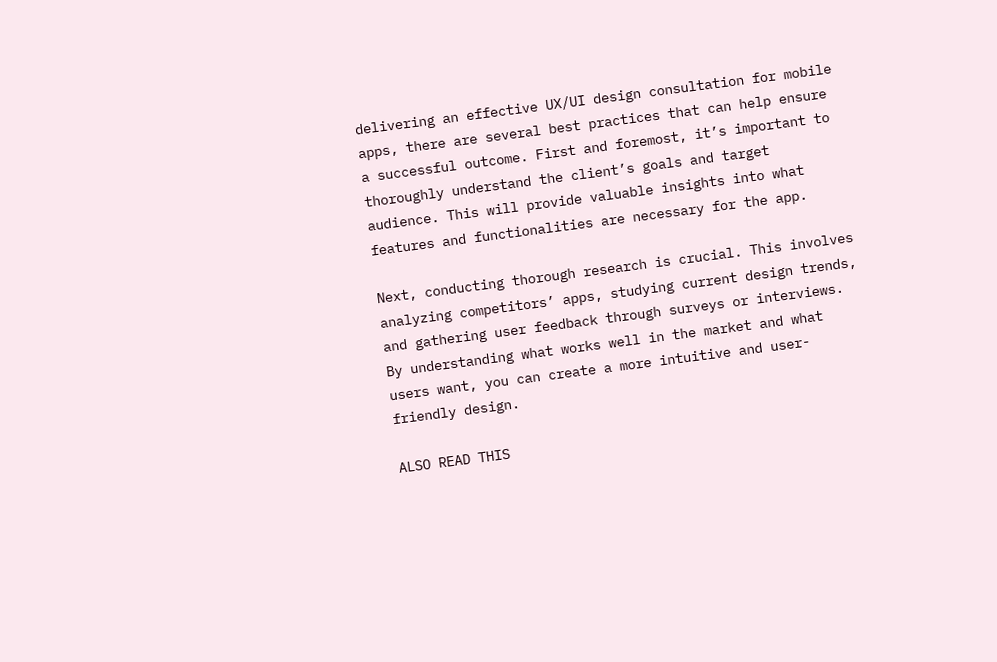delivering an effective UX/UI design consultation for mobile apps, there are several best practices that can help ensure a successful outcome. First and foremost, it’s important to thoroughly understand the client’s goals and target audience. This will provide valuable insights into what features and functionalities are necessary for the app.

Next, conducting thorough research is crucial. This involves analyzing competitors’ apps, studying current design trends, and gathering user feedback through surveys or interviews. By understanding what works well in the market and what users want, you can create a more intuitive and user-friendly design.

ALSO READ THIS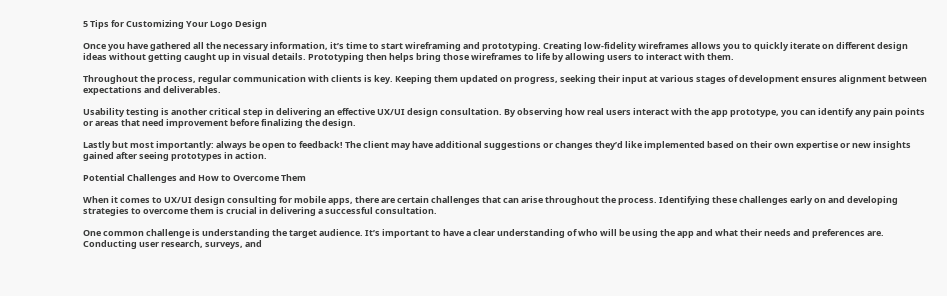5 Tips for Customizing Your Logo Design

Once you have gathered all the necessary information, it’s time to start wireframing and prototyping. Creating low-fidelity wireframes allows you to quickly iterate on different design ideas without getting caught up in visual details. Prototyping then helps bring those wireframes to life by allowing users to interact with them.

Throughout the process, regular communication with clients is key. Keeping them updated on progress, seeking their input at various stages of development ensures alignment between expectations and deliverables.

Usability testing is another critical step in delivering an effective UX/UI design consultation. By observing how real users interact with the app prototype, you can identify any pain points or areas that need improvement before finalizing the design.

Lastly but most importantly: always be open to feedback! The client may have additional suggestions or changes they’d like implemented based on their own expertise or new insights gained after seeing prototypes in action.

Potential Challenges and How to Overcome Them

When it comes to UX/UI design consulting for mobile apps, there are certain challenges that can arise throughout the process. Identifying these challenges early on and developing strategies to overcome them is crucial in delivering a successful consultation.

One common challenge is understanding the target audience. It’s important to have a clear understanding of who will be using the app and what their needs and preferences are. Conducting user research, surveys, and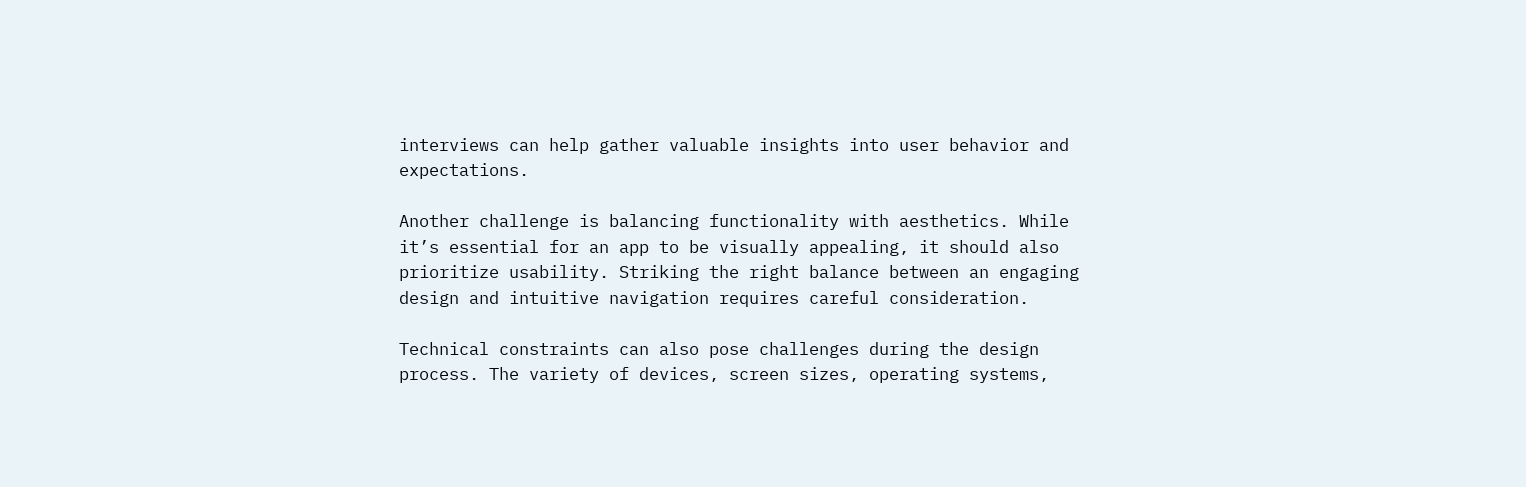interviews can help gather valuable insights into user behavior and expectations.

Another challenge is balancing functionality with aesthetics. While it’s essential for an app to be visually appealing, it should also prioritize usability. Striking the right balance between an engaging design and intuitive navigation requires careful consideration.

Technical constraints can also pose challenges during the design process. The variety of devices, screen sizes, operating systems,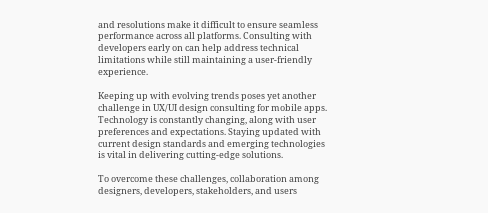and resolutions make it difficult to ensure seamless performance across all platforms. Consulting with developers early on can help address technical limitations while still maintaining a user-friendly experience.

Keeping up with evolving trends poses yet another challenge in UX/UI design consulting for mobile apps. Technology is constantly changing, along with user preferences and expectations. Staying updated with current design standards and emerging technologies is vital in delivering cutting-edge solutions.

To overcome these challenges, collaboration among designers, developers, stakeholders, and users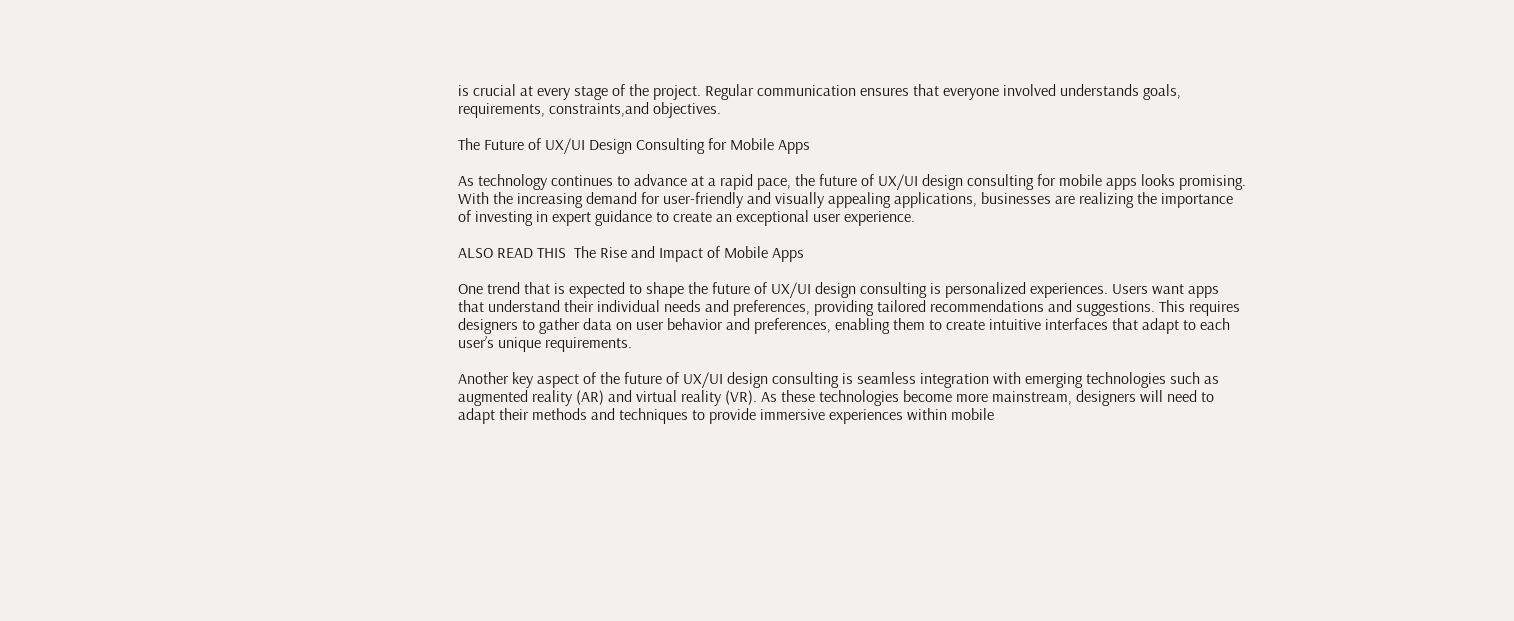is crucial at every stage of the project. Regular communication ensures that everyone involved understands goals, requirements, constraints,and objectives.

The Future of UX/UI Design Consulting for Mobile Apps

As technology continues to advance at a rapid pace, the future of UX/UI design consulting for mobile apps looks promising. With the increasing demand for user-friendly and visually appealing applications, businesses are realizing the importance of investing in expert guidance to create an exceptional user experience.

ALSO READ THIS  The Rise and Impact of Mobile Apps

One trend that is expected to shape the future of UX/UI design consulting is personalized experiences. Users want apps that understand their individual needs and preferences, providing tailored recommendations and suggestions. This requires designers to gather data on user behavior and preferences, enabling them to create intuitive interfaces that adapt to each user’s unique requirements.

Another key aspect of the future of UX/UI design consulting is seamless integration with emerging technologies such as augmented reality (AR) and virtual reality (VR). As these technologies become more mainstream, designers will need to adapt their methods and techniques to provide immersive experiences within mobile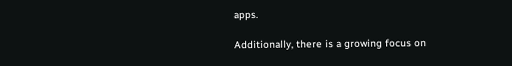apps.

Additionally, there is a growing focus on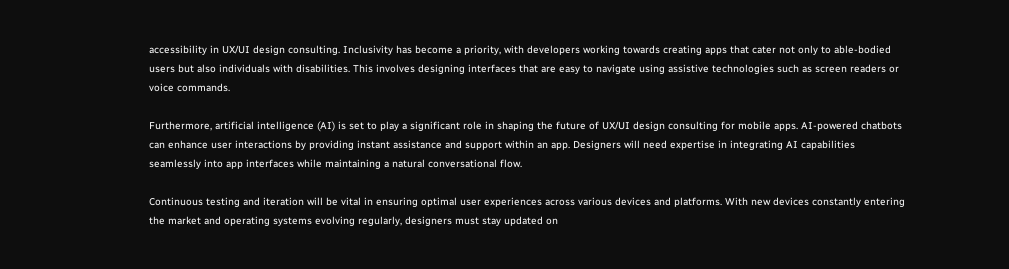accessibility in UX/UI design consulting. Inclusivity has become a priority, with developers working towards creating apps that cater not only to able-bodied users but also individuals with disabilities. This involves designing interfaces that are easy to navigate using assistive technologies such as screen readers or voice commands.

Furthermore, artificial intelligence (AI) is set to play a significant role in shaping the future of UX/UI design consulting for mobile apps. AI-powered chatbots can enhance user interactions by providing instant assistance and support within an app. Designers will need expertise in integrating AI capabilities seamlessly into app interfaces while maintaining a natural conversational flow.

Continuous testing and iteration will be vital in ensuring optimal user experiences across various devices and platforms. With new devices constantly entering the market and operating systems evolving regularly, designers must stay updated on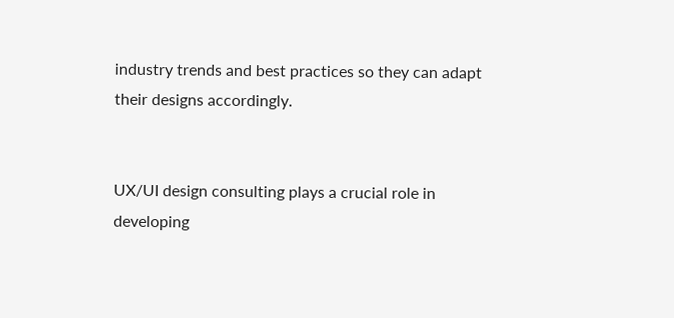industry trends and best practices so they can adapt their designs accordingly.


UX/UI design consulting plays a crucial role in developing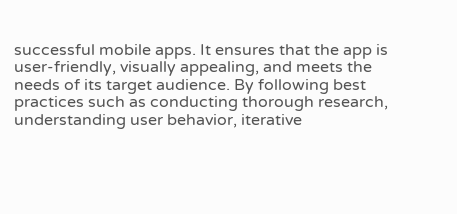successful mobile apps. It ensures that the app is user-friendly, visually appealing, and meets the needs of its target audience. By following best practices such as conducting thorough research, understanding user behavior, iterative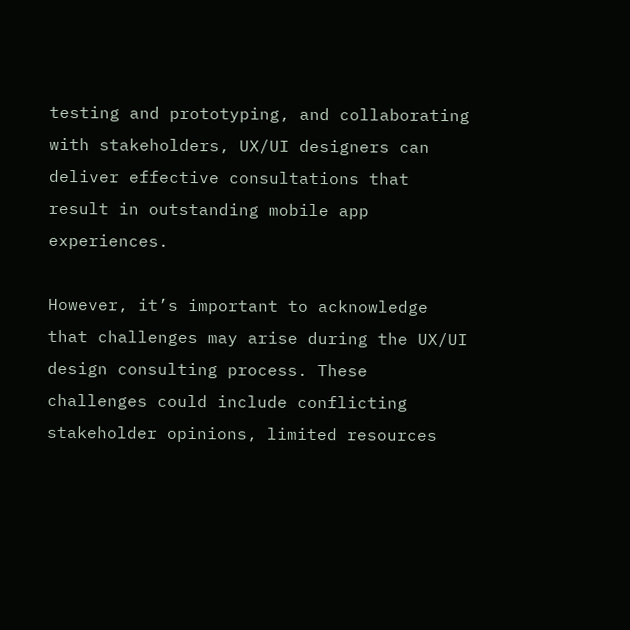testing and prototyping, and collaborating with stakeholders, UX/UI designers can deliver effective consultations that result in outstanding mobile app experiences.

However, it’s important to acknowledge that challenges may arise during the UX/UI design consulting process. These challenges could include conflicting stakeholder opinions, limited resources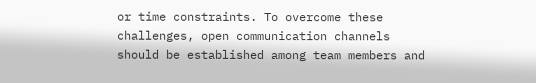or time constraints. To overcome these challenges, open communication channels should be established among team members and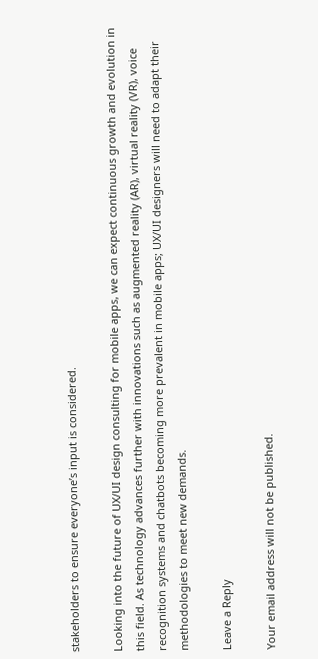stakeholders to ensure everyone’s input is considered.

Looking into the future of UX/UI design consulting for mobile apps, we can expect continuous growth and evolution in this field. As technology advances further with innovations such as augmented reality (AR), virtual reality (VR), voice recognition systems and chatbots becoming more prevalent in mobile apps; UX/UI designers will need to adapt their methodologies to meet new demands.

Leave a Reply

Your email address will not be published.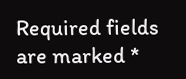Required fields are marked *